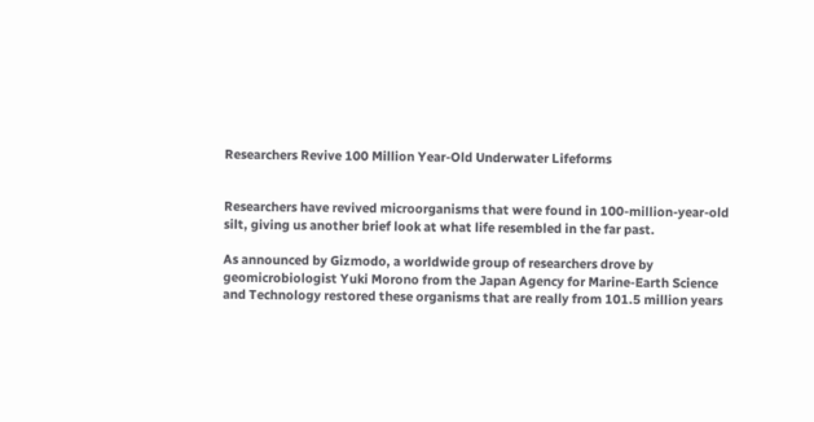Researchers Revive 100 Million Year-Old Underwater Lifeforms


Researchers have revived microorganisms that were found in 100-million-year-old silt, giving us another brief look at what life resembled in the far past.

As announced by Gizmodo, a worldwide group of researchers drove by geomicrobiologist Yuki Morono from the Japan Agency for Marine-Earth Science and Technology restored these organisms that are really from 101.5 million years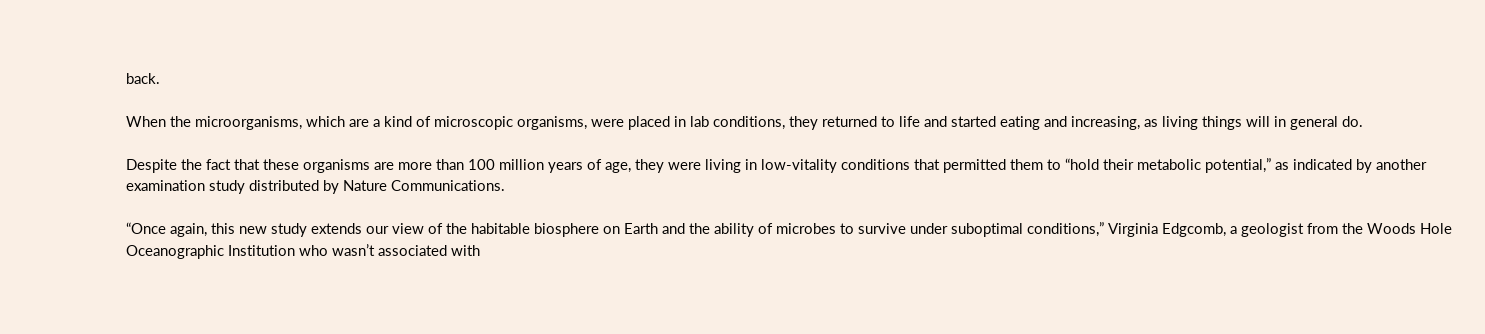back.

When the microorganisms, which are a kind of microscopic organisms, were placed in lab conditions, they returned to life and started eating and increasing, as living things will in general do.

Despite the fact that these organisms are more than 100 million years of age, they were living in low-vitality conditions that permitted them to “hold their metabolic potential,” as indicated by another examination study distributed by Nature Communications.

“Once again, this new study extends our view of the habitable biosphere on Earth and the ability of microbes to survive under suboptimal conditions,” Virginia Edgcomb, a geologist from the Woods Hole Oceanographic Institution who wasn’t associated with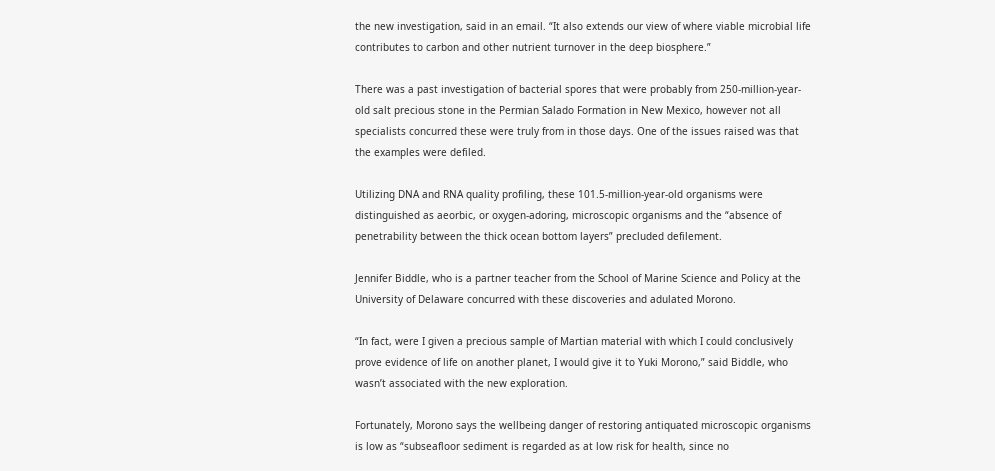the new investigation, said in an email. “It also extends our view of where viable microbial life contributes to carbon and other nutrient turnover in the deep biosphere.”

There was a past investigation of bacterial spores that were probably from 250-million-year-old salt precious stone in the Permian Salado Formation in New Mexico, however not all specialists concurred these were truly from in those days. One of the issues raised was that the examples were defiled.

Utilizing DNA and RNA quality profiling, these 101.5-million-year-old organisms were distinguished as aeorbic, or oxygen-adoring, microscopic organisms and the “absence of penetrability between the thick ocean bottom layers” precluded defilement.

Jennifer Biddle, who is a partner teacher from the School of Marine Science and Policy at the University of Delaware concurred with these discoveries and adulated Morono.

“In fact, were I given a precious sample of Martian material with which I could conclusively prove evidence of life on another planet, I would give it to Yuki Morono,” said Biddle, who wasn’t associated with the new exploration.

Fortunately, Morono says the wellbeing danger of restoring antiquated microscopic organisms is low as “subseafloor sediment is regarded as at low risk for health, since no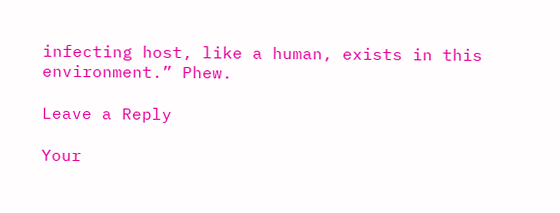infecting host, like a human, exists in this environment.” Phew.

Leave a Reply

Your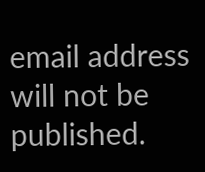email address will not be published.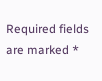Required fields are marked *